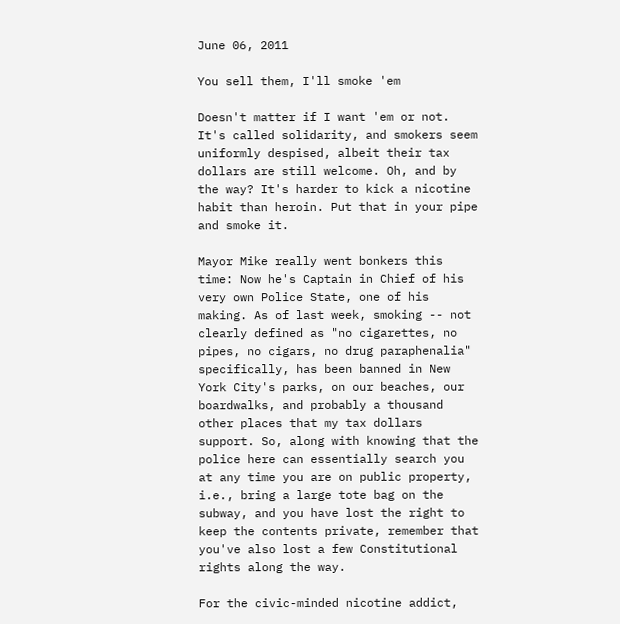June 06, 2011

You sell them, I'll smoke 'em

Doesn't matter if I want 'em or not. It's called solidarity, and smokers seem uniformly despised, albeit their tax dollars are still welcome. Oh, and by the way? It's harder to kick a nicotine habit than heroin. Put that in your pipe and smoke it.

Mayor Mike really went bonkers this time: Now he's Captain in Chief of his very own Police State, one of his making. As of last week, smoking -- not clearly defined as "no cigarettes, no pipes, no cigars, no drug paraphenalia" specifically, has been banned in New York City's parks, on our beaches, our boardwalks, and probably a thousand other places that my tax dollars support. So, along with knowing that the police here can essentially search you at any time you are on public property, i.e., bring a large tote bag on the subway, and you have lost the right to keep the contents private, remember that you've also lost a few Constitutional rights along the way.

For the civic-minded nicotine addict,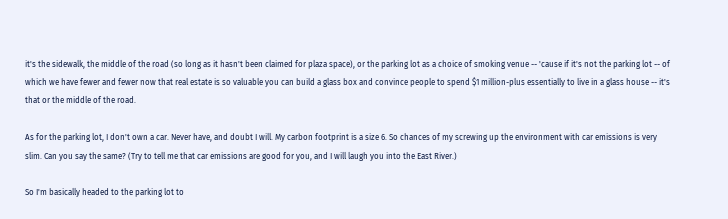it's the sidewalk, the middle of the road (so long as it hasn't been claimed for plaza space), or the parking lot as a choice of smoking venue -- 'cause if it's not the parking lot -- of which we have fewer and fewer now that real estate is so valuable you can build a glass box and convince people to spend $1 million-plus essentially to live in a glass house -- it's that or the middle of the road.

As for the parking lot, I don't own a car. Never have, and doubt I will. My carbon footprint is a size 6. So chances of my screwing up the environment with car emissions is very slim. Can you say the same? (Try to tell me that car emissions are good for you, and I will laugh you into the East River.)

So I'm basically headed to the parking lot to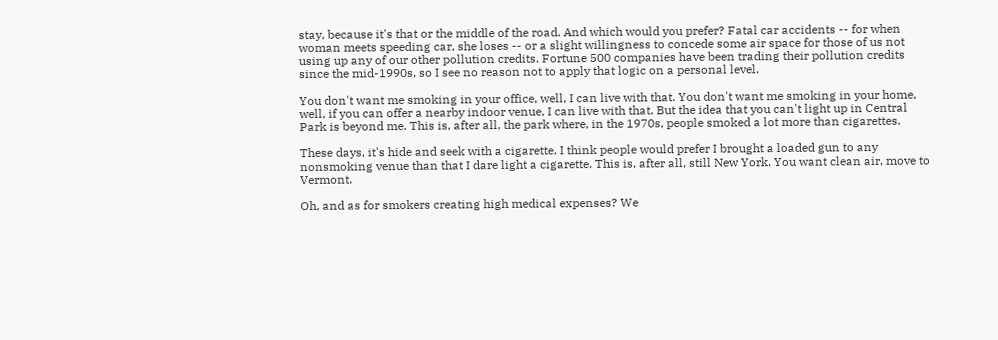stay, because it's that or the middle of the road. And which would you prefer? Fatal car accidents -- for when woman meets speeding car, she loses -- or a slight willingness to concede some air space for those of us not using up any of our other pollution credits. Fortune 500 companies have been trading their pollution credits since the mid-1990s, so I see no reason not to apply that logic on a personal level.

You don't want me smoking in your office, well, I can live with that. You don't want me smoking in your home, well, if you can offer a nearby indoor venue, I can live with that. But the idea that you can't light up in Central Park is beyond me. This is, after all, the park where, in the 1970s, people smoked a lot more than cigarettes.

These days, it's hide and seek with a cigarette. I think people would prefer I brought a loaded gun to any nonsmoking venue than that I dare light a cigarette. This is, after all, still New York. You want clean air, move to Vermont.

Oh, and as for smokers creating high medical expenses? We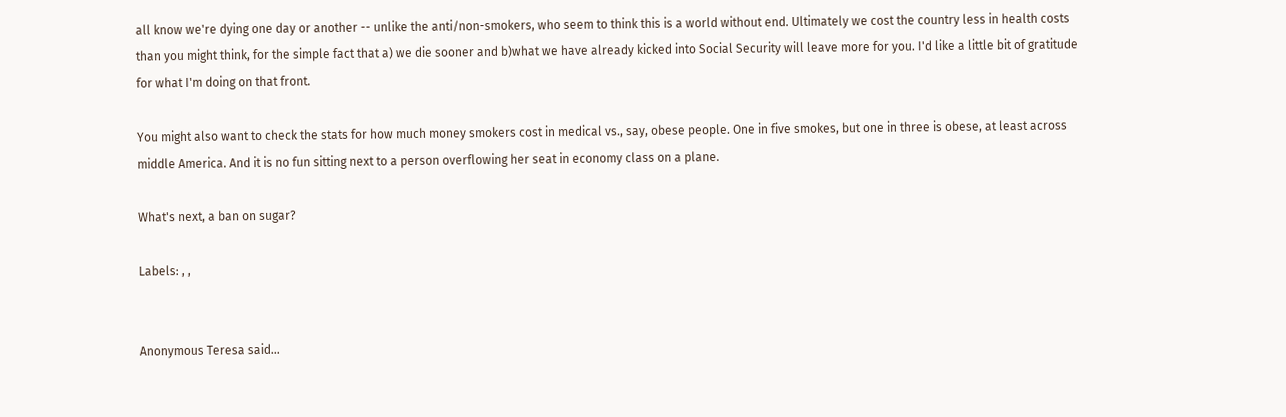all know we're dying one day or another -- unlike the anti/non-smokers, who seem to think this is a world without end. Ultimately we cost the country less in health costs than you might think, for the simple fact that a) we die sooner and b)what we have already kicked into Social Security will leave more for you. I'd like a little bit of gratitude for what I'm doing on that front.

You might also want to check the stats for how much money smokers cost in medical vs., say, obese people. One in five smokes, but one in three is obese, at least across middle America. And it is no fun sitting next to a person overflowing her seat in economy class on a plane.

What's next, a ban on sugar?

Labels: , ,


Anonymous Teresa said...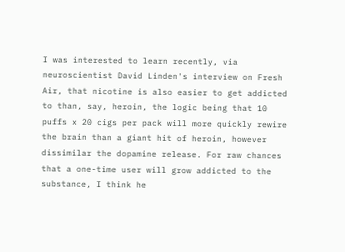I was interested to learn recently, via neuroscientist David Linden's interview on Fresh Air, that nicotine is also easier to get addicted to than, say, heroin, the logic being that 10 puffs x 20 cigs per pack will more quickly rewire the brain than a giant hit of heroin, however dissimilar the dopamine release. For raw chances that a one-time user will grow addicted to the substance, I think he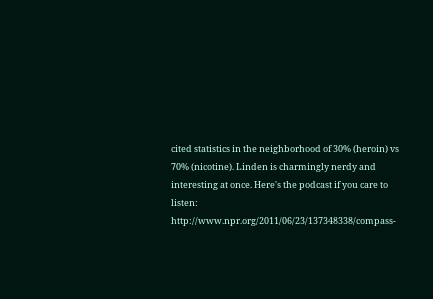cited statistics in the neighborhood of 30% (heroin) vs 70% (nicotine). Linden is charmingly nerdy and interesting at once. Here's the podcast if you care to listen: http://www.npr.org/2011/06/23/137348338/compass-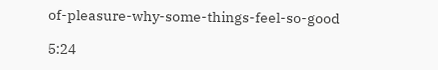of-pleasure-why-some-things-feel-so-good

5:24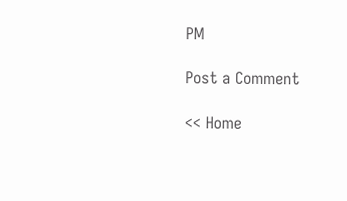PM

Post a Comment

<< Home